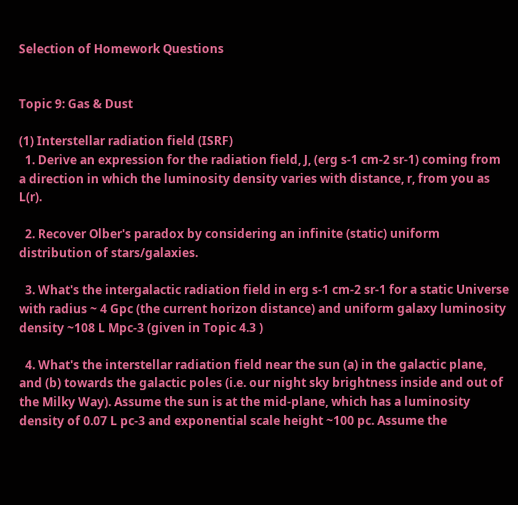Selection of Homework Questions


Topic 9: Gas & Dust

(1) Interstellar radiation field (ISRF)
  1. Derive an expression for the radiation field, J, (erg s-1 cm-2 sr-1) coming from a direction in which the luminosity density varies with distance, r, from you as L(r).

  2. Recover Olber's paradox by considering an infinite (static) uniform distribution of stars/galaxies.

  3. What's the intergalactic radiation field in erg s-1 cm-2 sr-1 for a static Universe with radius ~ 4 Gpc (the current horizon distance) and uniform galaxy luminosity density ~108 L Mpc-3 (given in Topic 4.3 )

  4. What's the interstellar radiation field near the sun (a) in the galactic plane, and (b) towards the galactic poles (i.e. our night sky brightness inside and out of the Milky Way). Assume the sun is at the mid-plane, which has a luminosity density of 0.07 L pc-3 and exponential scale height ~100 pc. Assume the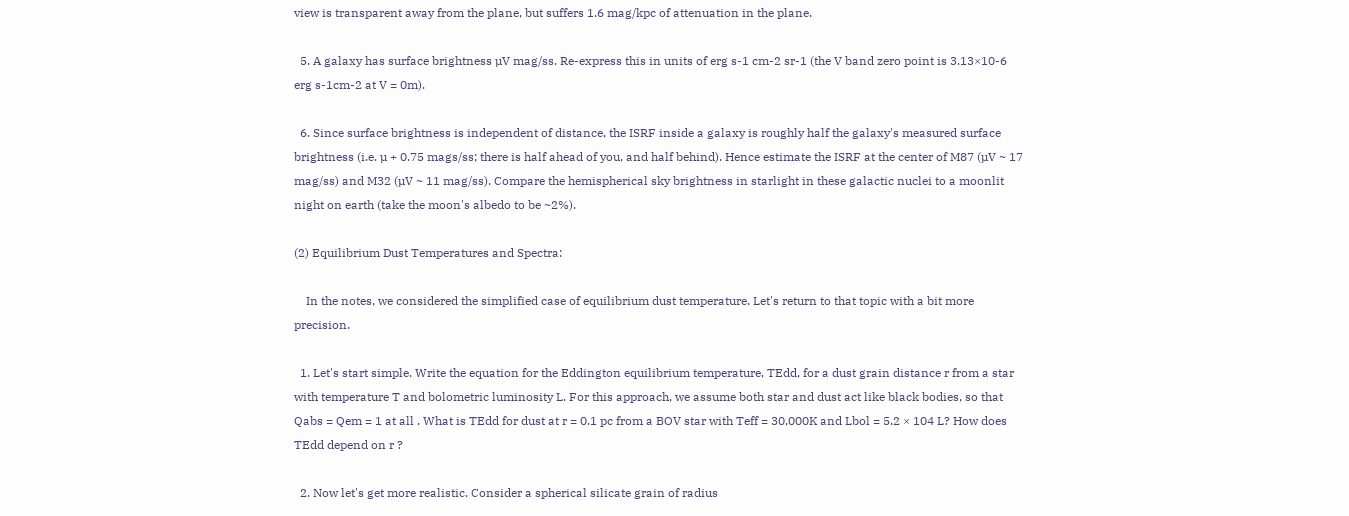view is transparent away from the plane, but suffers 1.6 mag/kpc of attenuation in the plane.

  5. A galaxy has surface brightness µV mag/ss. Re-express this in units of erg s-1 cm-2 sr-1 (the V band zero point is 3.13×10-6 erg s-1cm-2 at V = 0m).

  6. Since surface brightness is independent of distance, the ISRF inside a galaxy is roughly half the galaxy's measured surface brightness (i.e. µ + 0.75 mags/ss; there is half ahead of you, and half behind). Hence estimate the ISRF at the center of M87 (µV ~ 17 mag/ss) and M32 (µV ~ 11 mag/ss). Compare the hemispherical sky brightness in starlight in these galactic nuclei to a moonlit night on earth (take the moon's albedo to be ~2%).

(2) Equilibrium Dust Temperatures and Spectra:

    In the notes, we considered the simplified case of equilibrium dust temperature. Let's return to that topic with a bit more precision.

  1. Let's start simple. Write the equation for the Eddington equilibrium temperature, TEdd, for a dust grain distance r from a star with temperature T and bolometric luminosity L. For this approach, we assume both star and dust act like black bodies, so that Qabs = Qem = 1 at all . What is TEdd for dust at r = 0.1 pc from a BOV star with Teff = 30,000K and Lbol = 5.2 × 104 L? How does TEdd depend on r ?

  2. Now let's get more realistic. Consider a spherical silicate grain of radius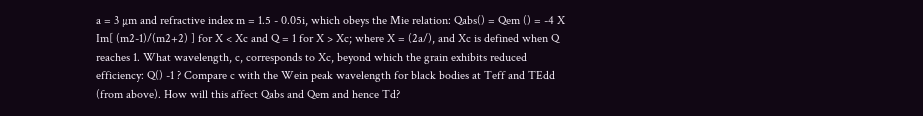a = 3 µm and refractive index m = 1.5 - 0.05i, which obeys the Mie relation: Qabs() = Qem () = -4 X Im[ (m2-1)/(m2+2) ] for X < Xc and Q = 1 for X > Xc; where X = (2a/), and Xc is defined when Q reaches 1. What wavelength, c, corresponds to Xc, beyond which the grain exhibits reduced efficiency: Q() -1 ? Compare c with the Wein peak wavelength for black bodies at Teff and TEdd (from above). How will this affect Qabs and Qem and hence Td?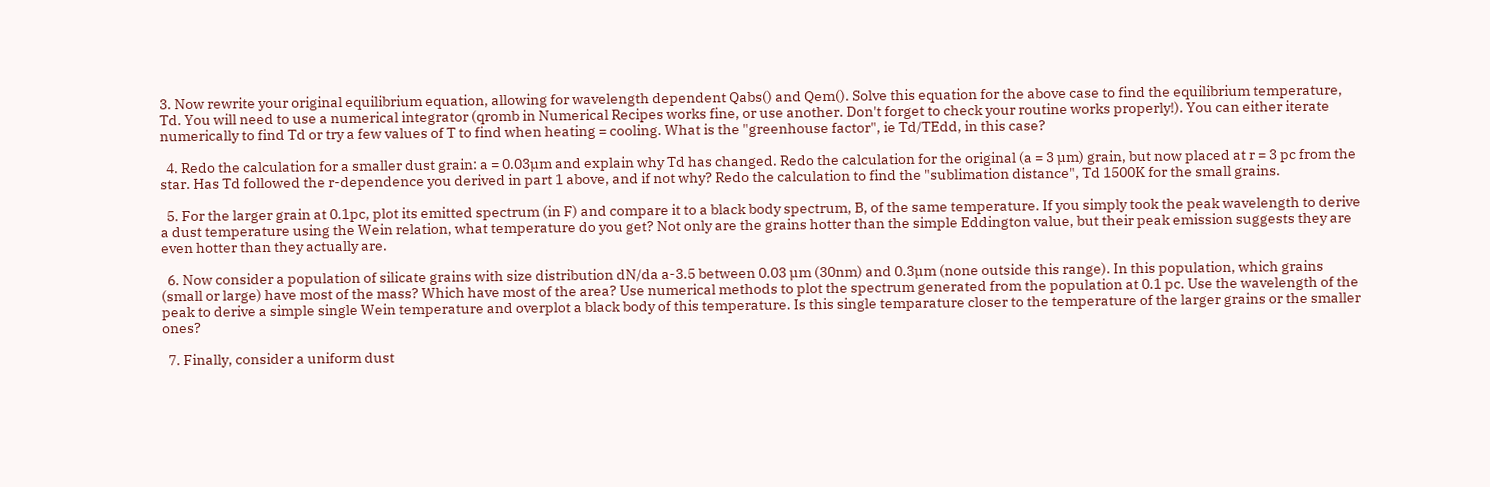3. Now rewrite your original equilibrium equation, allowing for wavelength dependent Qabs() and Qem(). Solve this equation for the above case to find the equilibrium temperature, Td. You will need to use a numerical integrator (qromb in Numerical Recipes works fine, or use another. Don't forget to check your routine works properly!). You can either iterate numerically to find Td or try a few values of T to find when heating = cooling. What is the "greenhouse factor", ie Td/TEdd, in this case?

  4. Redo the calculation for a smaller dust grain: a = 0.03µm and explain why Td has changed. Redo the calculation for the original (a = 3 µm) grain, but now placed at r = 3 pc from the star. Has Td followed the r-dependence you derived in part 1 above, and if not why? Redo the calculation to find the "sublimation distance", Td 1500K for the small grains.

  5. For the larger grain at 0.1pc, plot its emitted spectrum (in F) and compare it to a black body spectrum, B, of the same temperature. If you simply took the peak wavelength to derive a dust temperature using the Wein relation, what temperature do you get? Not only are the grains hotter than the simple Eddington value, but their peak emission suggests they are even hotter than they actually are.

  6. Now consider a population of silicate grains with size distribution dN/da a-3.5 between 0.03 µm (30nm) and 0.3µm (none outside this range). In this population, which grains (small or large) have most of the mass? Which have most of the area? Use numerical methods to plot the spectrum generated from the population at 0.1 pc. Use the wavelength of the peak to derive a simple single Wein temperature and overplot a black body of this temperature. Is this single temparature closer to the temperature of the larger grains or the smaller ones?

  7. Finally, consider a uniform dust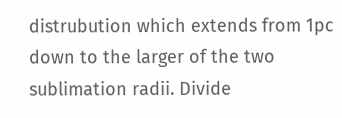distrubution which extends from 1pc down to the larger of the two sublimation radii. Divide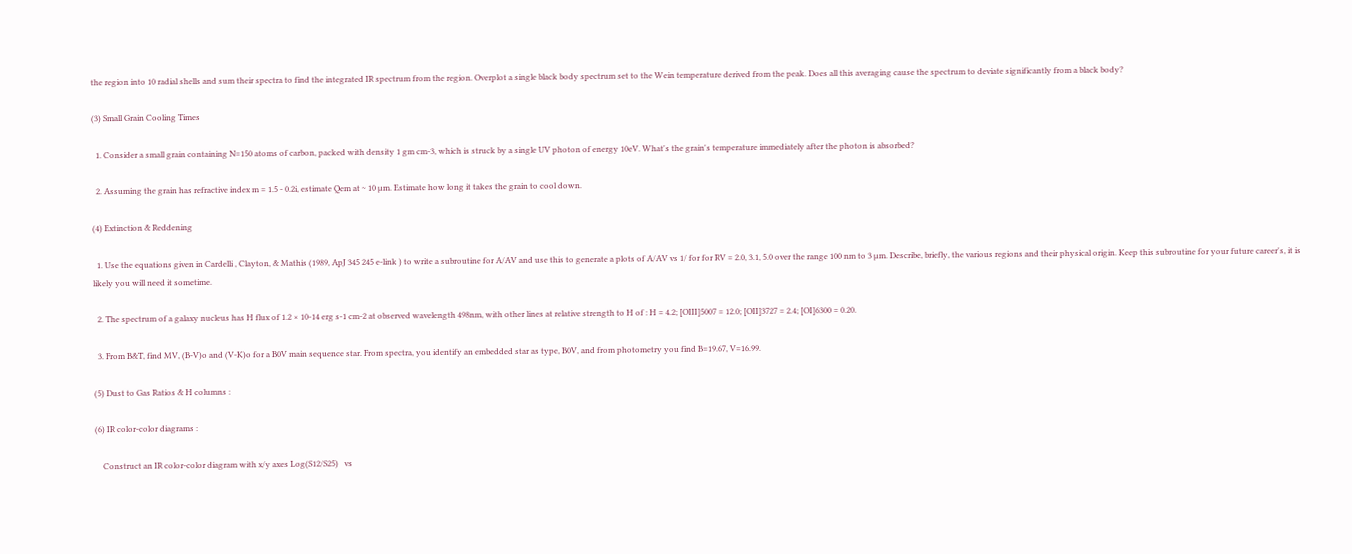the region into 10 radial shells and sum their spectra to find the integrated IR spectrum from the region. Overplot a single black body spectrum set to the Wein temperature derived from the peak. Does all this averaging cause the spectrum to deviate significantly from a black body?

(3) Small Grain Cooling Times

  1. Consider a small grain containing N=150 atoms of carbon, packed with density 1 gm cm-3, which is struck by a single UV photon of energy 10eV. What's the grain's temperature immediately after the photon is absorbed?

  2. Assuming the grain has refractive index m = 1.5 - 0.2i, estimate Qem at ~ 10 µm. Estimate how long it takes the grain to cool down.

(4) Extinction & Reddening

  1. Use the equations given in Cardelli , Clayton, & Mathis (1989, ApJ 345 245 e-link ) to write a subroutine for A/AV and use this to generate a plots of A/AV vs 1/ for for RV = 2.0, 3.1, 5.0 over the range 100 nm to 3 µm. Describe, briefly, the various regions and their physical origin. Keep this subroutine for your future career's, it is likely you will need it sometime.

  2. The spectrum of a galaxy nucleus has H flux of 1.2 × 10-14 erg s-1 cm-2 at observed wavelength 498nm, with other lines at relative strength to H of : H = 4.2; [OIII]5007 = 12.0; [OII]3727 = 2.4; [OI]6300 = 0.20.

  3. From B&T, find MV, (B-V)o and (V-K)o for a B0V main sequence star. From spectra, you identify an embedded star as type, B0V, and from photometry you find B=19.67, V=16.99.

(5) Dust to Gas Ratios & H columns :

(6) IR color-color diagrams :

    Construct an IR color-color diagram with x/y axes Log(S12/S25)   vs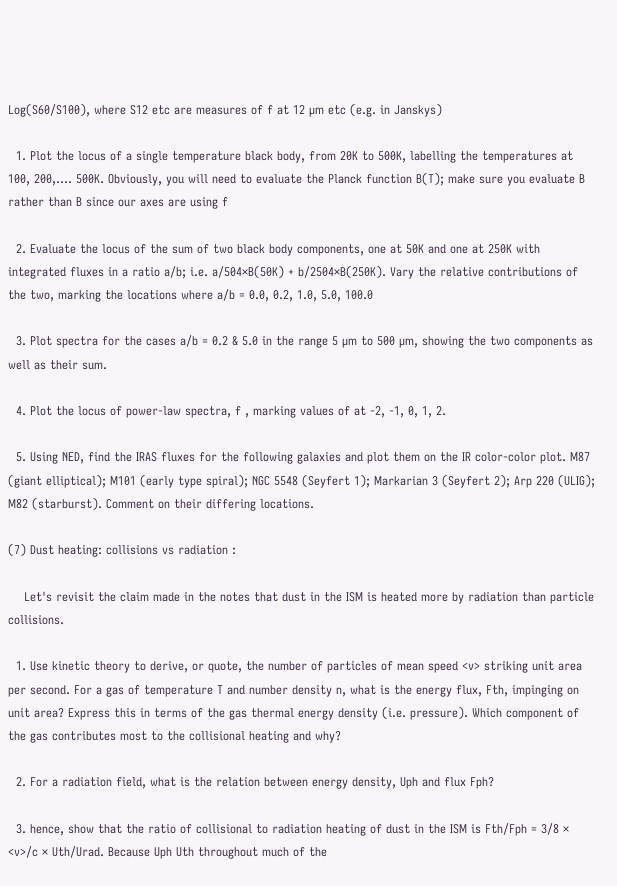Log(S60/S100), where S12 etc are measures of f at 12 µm etc (e.g. in Janskys)

  1. Plot the locus of a single temperature black body, from 20K to 500K, labelling the temperatures at 100, 200,.... 500K. Obviously, you will need to evaluate the Planck function B(T); make sure you evaluate B rather than B since our axes are using f

  2. Evaluate the locus of the sum of two black body components, one at 50K and one at 250K with integrated fluxes in a ratio a/b; i.e. a/504×B(50K) + b/2504×B(250K). Vary the relative contributions of the two, marking the locations where a/b = 0.0, 0.2, 1.0, 5.0, 100.0

  3. Plot spectra for the cases a/b = 0.2 & 5.0 in the range 5 µm to 500 µm, showing the two components as well as their sum.

  4. Plot the locus of power-law spectra, f , marking values of at -2, -1, 0, 1, 2.

  5. Using NED, find the IRAS fluxes for the following galaxies and plot them on the IR color-color plot. M87 (giant elliptical); M101 (early type spiral); NGC 5548 (Seyfert 1); Markarian 3 (Seyfert 2); Arp 220 (ULIG); M82 (starburst). Comment on their differing locations.

(7) Dust heating: collisions vs radiation :

    Let's revisit the claim made in the notes that dust in the ISM is heated more by radiation than particle collisions.

  1. Use kinetic theory to derive, or quote, the number of particles of mean speed <v> striking unit area per second. For a gas of temperature T and number density n, what is the energy flux, Fth, impinging on unit area? Express this in terms of the gas thermal energy density (i.e. pressure). Which component of the gas contributes most to the collisional heating and why?

  2. For a radiation field, what is the relation between energy density, Uph and flux Fph?

  3. hence, show that the ratio of collisional to radiation heating of dust in the ISM is Fth/Fph = 3/8 × <v>/c × Uth/Urad. Because Uph Uth throughout much of the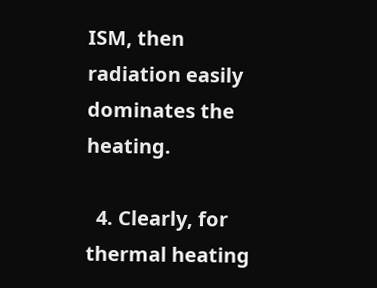ISM, then radiation easily dominates the heating.

  4. Clearly, for thermal heating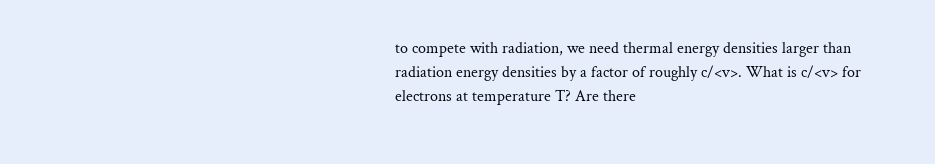to compete with radiation, we need thermal energy densities larger than radiation energy densities by a factor of roughly c/<v>. What is c/<v> for electrons at temperature T? Are there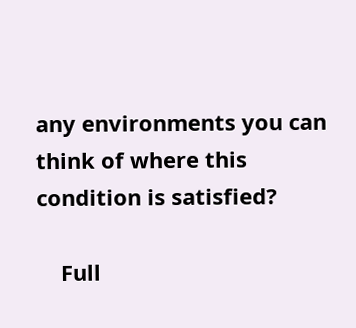any environments you can think of where this condition is satisfied?

    Full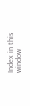Index in this window